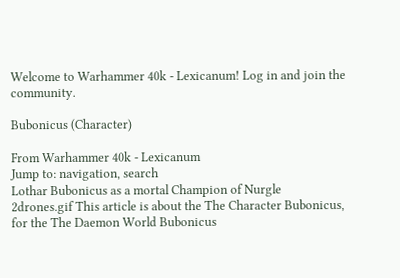Welcome to Warhammer 40k - Lexicanum! Log in and join the community.

Bubonicus (Character)

From Warhammer 40k - Lexicanum
Jump to: navigation, search
Lothar Bubonicus as a mortal Champion of Nurgle
2drones.gif This article is about the The Character Bubonicus, for the The Daemon World Bubonicus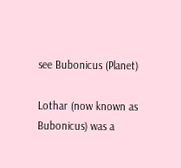see Bubonicus (Planet)

Lothar (now known as Bubonicus) was a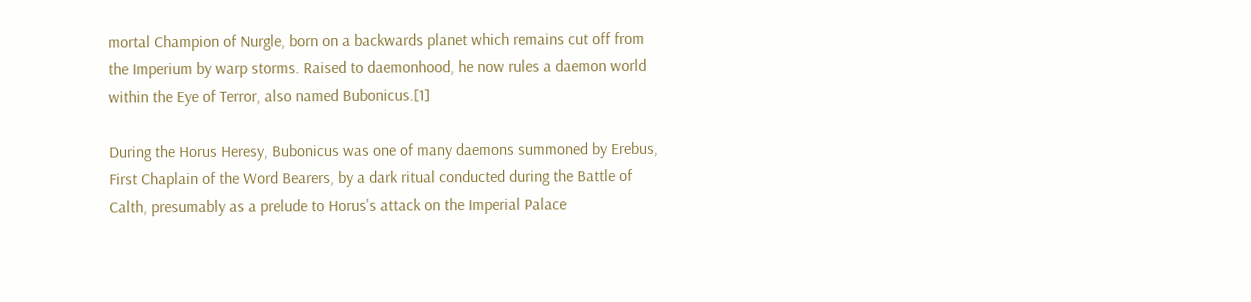mortal Champion of Nurgle, born on a backwards planet which remains cut off from the Imperium by warp storms. Raised to daemonhood, he now rules a daemon world within the Eye of Terror, also named Bubonicus.[1]

During the Horus Heresy, Bubonicus was one of many daemons summoned by Erebus, First Chaplain of the Word Bearers, by a dark ritual conducted during the Battle of Calth, presumably as a prelude to Horus's attack on the Imperial Palace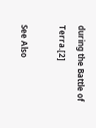during the Battle of Terra.[2]

See Also